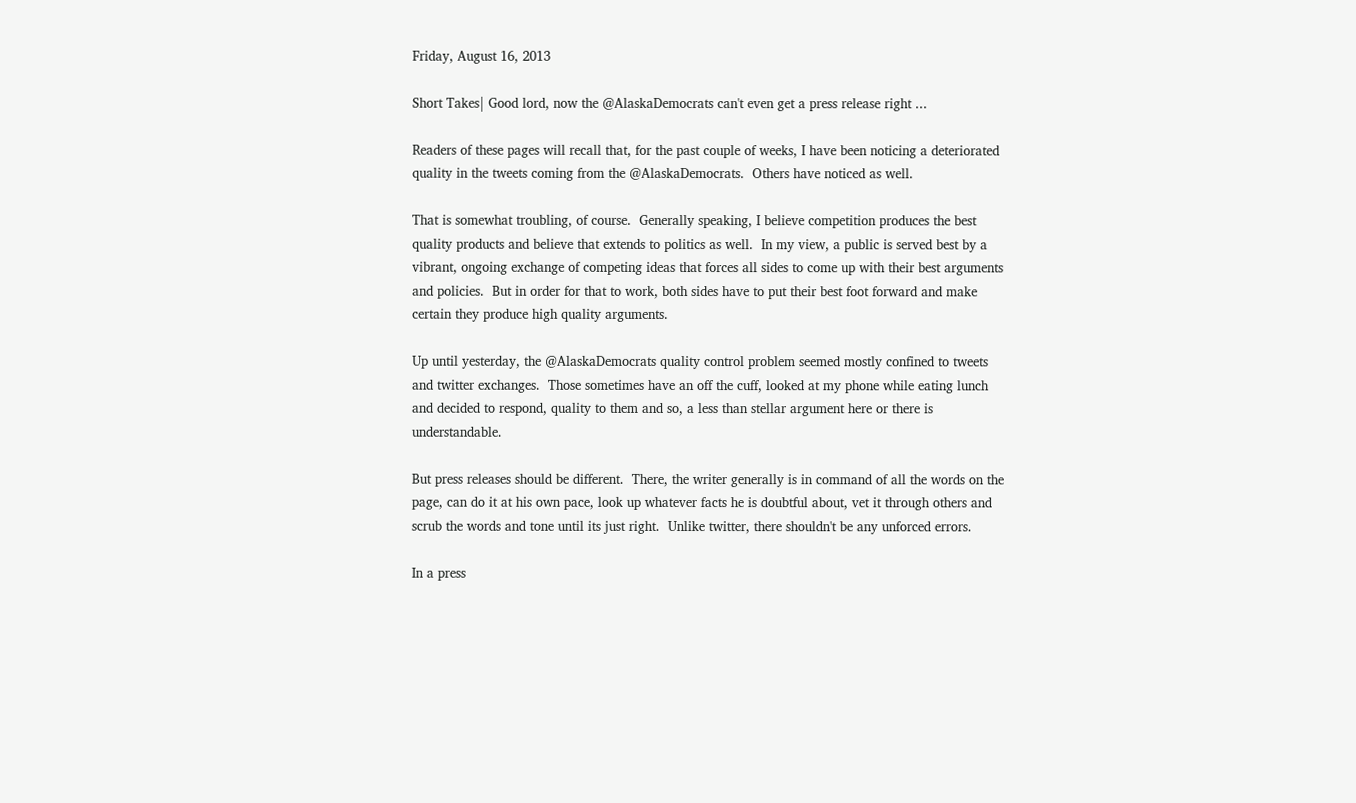Friday, August 16, 2013

Short Takes| Good lord, now the @AlaskaDemocrats can't even get a press release right ...

Readers of these pages will recall that, for the past couple of weeks, I have been noticing a deteriorated quality in the tweets coming from the @AlaskaDemocrats.  Others have noticed as well.

That is somewhat troubling, of course.  Generally speaking, I believe competition produces the best quality products and believe that extends to politics as well.  In my view, a public is served best by a vibrant, ongoing exchange of competing ideas that forces all sides to come up with their best arguments and policies.  But in order for that to work, both sides have to put their best foot forward and make certain they produce high quality arguments.

Up until yesterday, the @AlaskaDemocrats quality control problem seemed mostly confined to tweets and twitter exchanges.  Those sometimes have an off the cuff, looked at my phone while eating lunch and decided to respond, quality to them and so, a less than stellar argument here or there is understandable.

But press releases should be different.  There, the writer generally is in command of all the words on the page, can do it at his own pace, look up whatever facts he is doubtful about, vet it through others and scrub the words and tone until its just right.  Unlike twitter, there shouldn't be any unforced errors.

In a press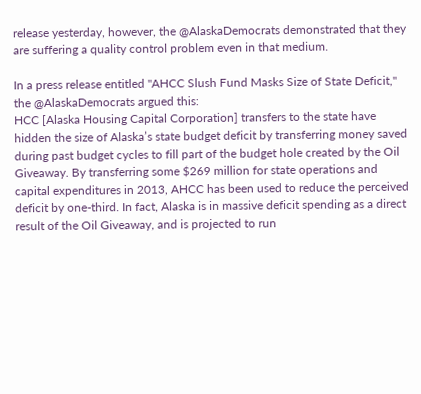release yesterday, however, the @AlaskaDemocrats demonstrated that they are suffering a quality control problem even in that medium.

In a press release entitled "AHCC Slush Fund Masks Size of State Deficit," the @AlaskaDemocrats argued this:
HCC [Alaska Housing Capital Corporation] transfers to the state have hidden the size of Alaska’s state budget deficit by transferring money saved during past budget cycles to fill part of the budget hole created by the Oil Giveaway. By transferring some $269 million for state operations and capital expenditures in 2013, AHCC has been used to reduce the perceived deficit by one-third. In fact, Alaska is in massive deficit spending as a direct result of the Oil Giveaway, and is projected to run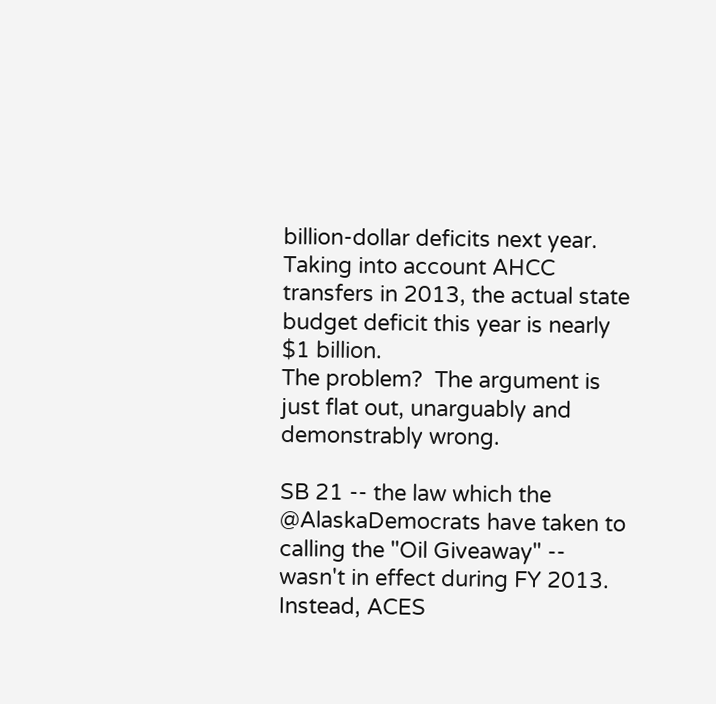billion-dollar deficits next year. Taking into account AHCC transfers in 2013, the actual state budget deficit this year is nearly $1 billion.
The problem?  The argument is just flat out, unarguably and demonstrably wrong.

SB 21 -- the law which the @AlaskaDemocrats have taken to calling the "Oil Giveaway" -- wasn't in effect during FY 2013.  Instead, ACES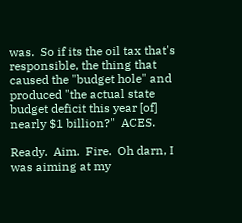was.  So if its the oil tax that's responsible, the thing that caused the "budget hole" and produced "the actual state budget deficit this year [of] nearly $1 billion?"  ACES.

Ready.  Aim.  Fire.  Oh darn, I was aiming at my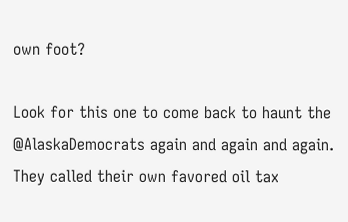own foot?

Look for this one to come back to haunt the @AlaskaDemocrats again and again and again.  They called their own favored oil tax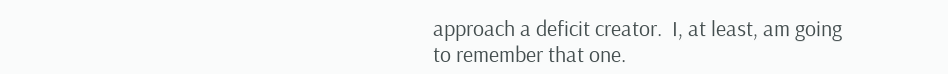approach a deficit creator.  I, at least, am going to remember that one.